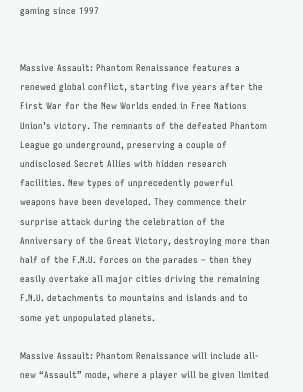gaming since 1997


Massive Assault: Phantom Renaissance features a renewed global conflict, starting five years after the First War for the New Worlds ended in Free Nations Union’s victory. The remnants of the defeated Phantom League go underground, preserving a couple of undisclosed Secret Allies with hidden research facilities. New types of unprecedently powerful weapons have been developed. They commence their surprise attack during the celebration of the Anniversary of the Great Victory, destroying more than half of the F.N.U. forces on the parades – then they easily overtake all major cities driving the remaining F.N.U. detachments to mountains and islands and to some yet unpopulated planets.

Massive Assault: Phantom Renaissance will include all-new “Assault” mode, where a player will be given limited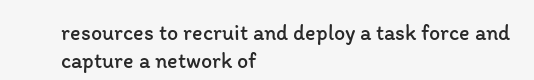resources to recruit and deploy a task force and capture a network of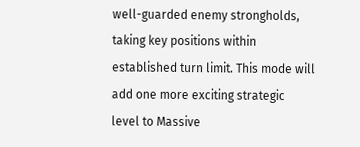well-guarded enemy strongholds, taking key positions within established turn limit. This mode will add one more exciting strategic level to Massive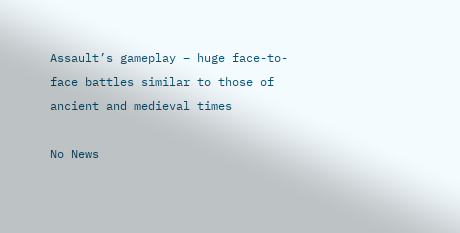Assault’s gameplay – huge face-to-face battles similar to those of ancient and medieval times

No News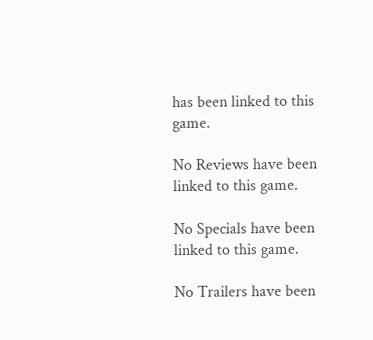has been linked to this game.

No Reviews have been linked to this game.

No Specials have been linked to this game.

No Trailers have been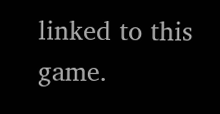linked to this game.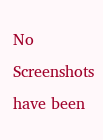No Screenshots have been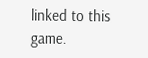linked to this game.